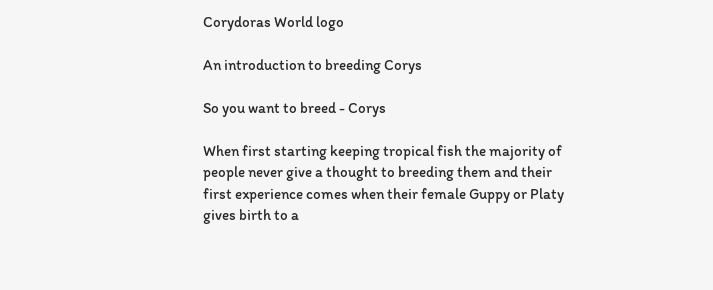Corydoras World logo

An introduction to breeding Corys

So you want to breed - Corys

When first starting keeping tropical fish the majority of people never give a thought to breeding them and their first experience comes when their female Guppy or Platy gives birth to a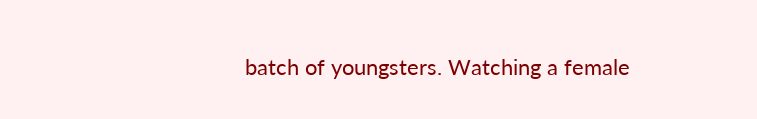batch of youngsters. Watching a female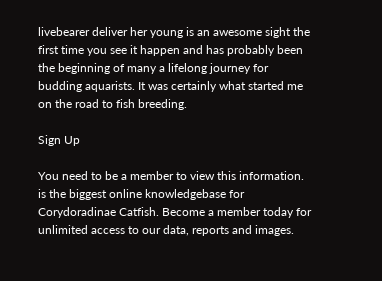livebearer deliver her young is an awesome sight the first time you see it happen and has probably been the beginning of many a lifelong journey for budding aquarists. It was certainly what started me on the road to fish breeding.

Sign Up

You need to be a member to view this information. is the biggest online knowledgebase for Corydoradinae Catfish. Become a member today for unlimited access to our data, reports and images.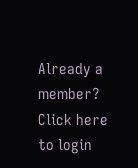Already a member? Click here to login